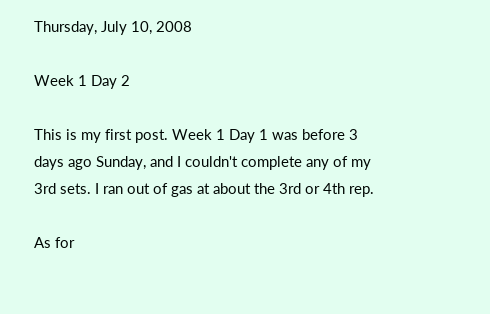Thursday, July 10, 2008

Week 1 Day 2

This is my first post. Week 1 Day 1 was before 3 days ago Sunday, and I couldn't complete any of my 3rd sets. I ran out of gas at about the 3rd or 4th rep.

As for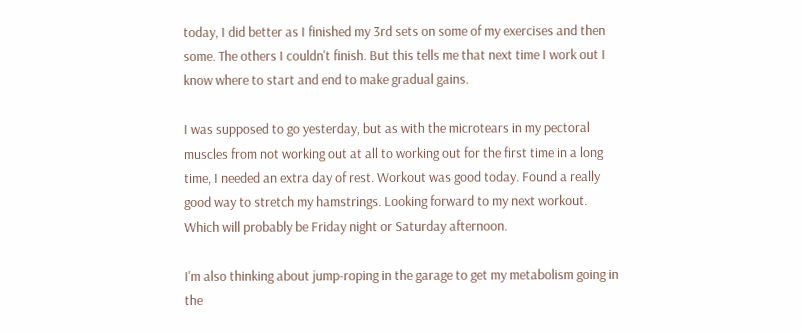today, I did better as I finished my 3rd sets on some of my exercises and then some. The others I couldn't finish. But this tells me that next time I work out I know where to start and end to make gradual gains.

I was supposed to go yesterday, but as with the microtears in my pectoral muscles from not working out at all to working out for the first time in a long time, I needed an extra day of rest. Workout was good today. Found a really good way to stretch my hamstrings. Looking forward to my next workout. Which will probably be Friday night or Saturday afternoon.

I'm also thinking about jump-roping in the garage to get my metabolism going in the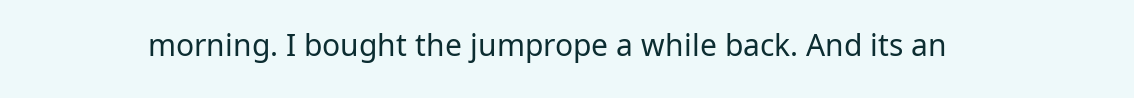morning. I bought the jumprope a while back. And its an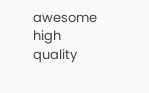awesome high quality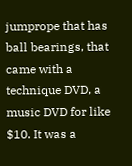jumprope that has ball bearings, that came with a technique DVD, a music DVD for like $10. It was a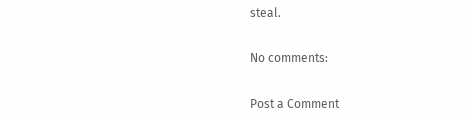steal.

No comments:

Post a Comment